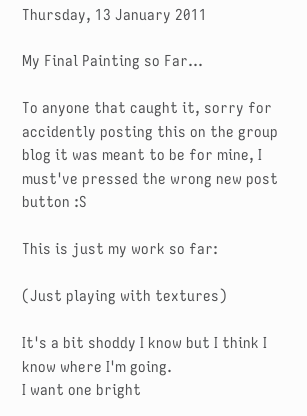Thursday, 13 January 2011

My Final Painting so Far...

To anyone that caught it, sorry for accidently posting this on the group blog it was meant to be for mine, I must've pressed the wrong new post button :S

This is just my work so far:

(Just playing with textures)

It's a bit shoddy I know but I think I know where I'm going.
I want one bright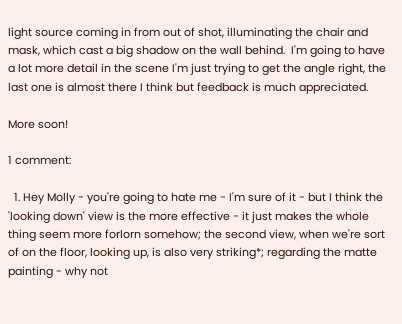light source coming in from out of shot, illuminating the chair and mask, which cast a big shadow on the wall behind.  I'm going to have a lot more detail in the scene I'm just trying to get the angle right, the last one is almost there I think but feedback is much appreciated.

More soon!

1 comment:

  1. Hey Molly - you're going to hate me - I'm sure of it - but I think the 'looking down' view is the more effective - it just makes the whole thing seem more forlorn somehow; the second view, when we're sort of on the floor, looking up, is also very striking*; regarding the matte painting - why not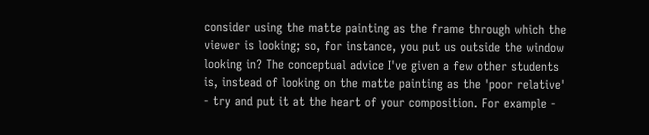consider using the matte painting as the frame through which the viewer is looking; so, for instance, you put us outside the window looking in? The conceptual advice I've given a few other students is, instead of looking on the matte painting as the 'poor relative' - try and put it at the heart of your composition. For example -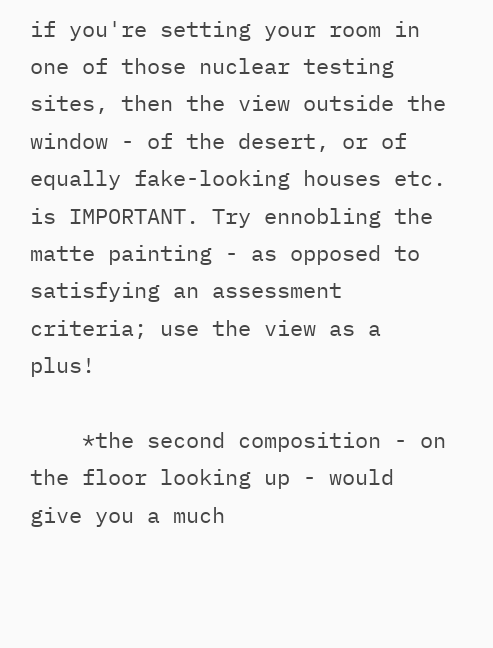if you're setting your room in one of those nuclear testing sites, then the view outside the window - of the desert, or of equally fake-looking houses etc. is IMPORTANT. Try ennobling the matte painting - as opposed to satisfying an assessment criteria; use the view as a plus!

    *the second composition - on the floor looking up - would give you a much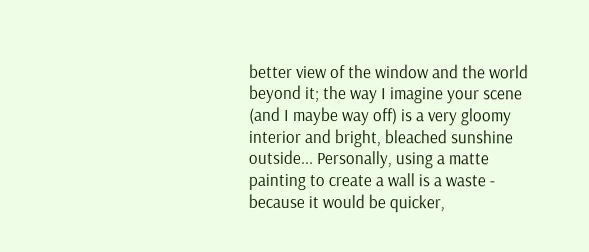better view of the window and the world beyond it; the way I imagine your scene (and I maybe way off) is a very gloomy interior and bright, bleached sunshine outside... Personally, using a matte painting to create a wall is a waste - because it would be quicker,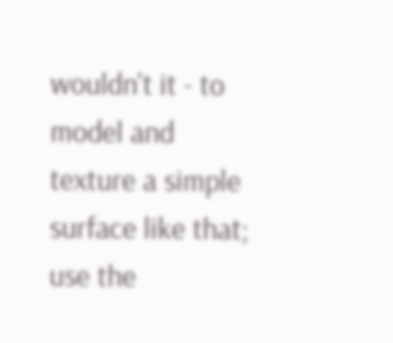wouldn't it - to model and texture a simple surface like that; use the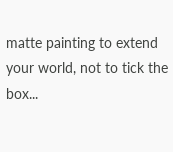matte painting to extend your world, not to tick the box...